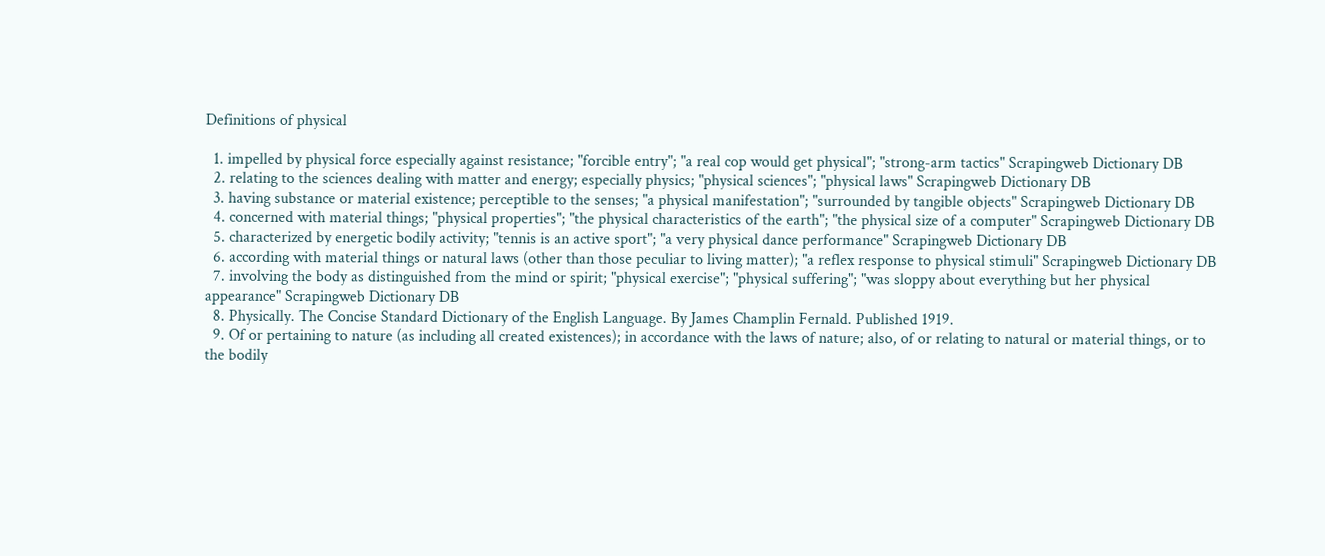Definitions of physical

  1. impelled by physical force especially against resistance; "forcible entry"; "a real cop would get physical"; "strong-arm tactics" Scrapingweb Dictionary DB
  2. relating to the sciences dealing with matter and energy; especially physics; "physical sciences"; "physical laws" Scrapingweb Dictionary DB
  3. having substance or material existence; perceptible to the senses; "a physical manifestation"; "surrounded by tangible objects" Scrapingweb Dictionary DB
  4. concerned with material things; "physical properties"; "the physical characteristics of the earth"; "the physical size of a computer" Scrapingweb Dictionary DB
  5. characterized by energetic bodily activity; "tennis is an active sport"; "a very physical dance performance" Scrapingweb Dictionary DB
  6. according with material things or natural laws (other than those peculiar to living matter); "a reflex response to physical stimuli" Scrapingweb Dictionary DB
  7. involving the body as distinguished from the mind or spirit; "physical exercise"; "physical suffering"; "was sloppy about everything but her physical appearance" Scrapingweb Dictionary DB
  8. Physically. The Concise Standard Dictionary of the English Language. By James Champlin Fernald. Published 1919.
  9. Of or pertaining to nature (as including all created existences); in accordance with the laws of nature; also, of or relating to natural or material things, or to the bodily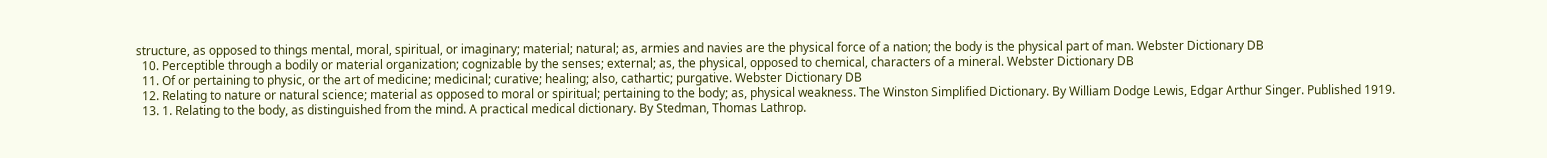structure, as opposed to things mental, moral, spiritual, or imaginary; material; natural; as, armies and navies are the physical force of a nation; the body is the physical part of man. Webster Dictionary DB
  10. Perceptible through a bodily or material organization; cognizable by the senses; external; as, the physical, opposed to chemical, characters of a mineral. Webster Dictionary DB
  11. Of or pertaining to physic, or the art of medicine; medicinal; curative; healing; also, cathartic; purgative. Webster Dictionary DB
  12. Relating to nature or natural science; material as opposed to moral or spiritual; pertaining to the body; as, physical weakness. The Winston Simplified Dictionary. By William Dodge Lewis, Edgar Arthur Singer. Published 1919.
  13. 1. Relating to the body, as distinguished from the mind. A practical medical dictionary. By Stedman, Thomas Lathrop.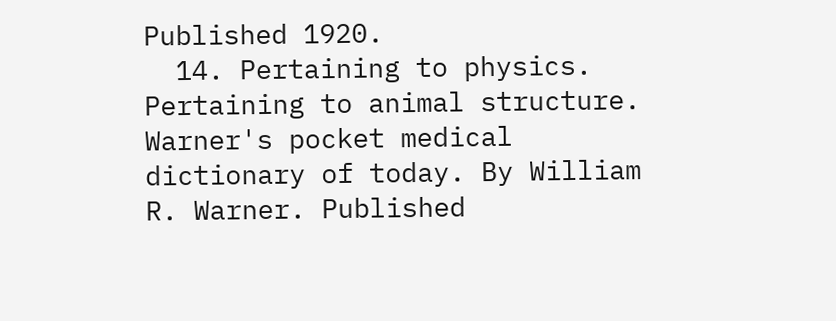Published 1920.
  14. Pertaining to physics. Pertaining to animal structure. Warner's pocket medical dictionary of today. By William R. Warner. Published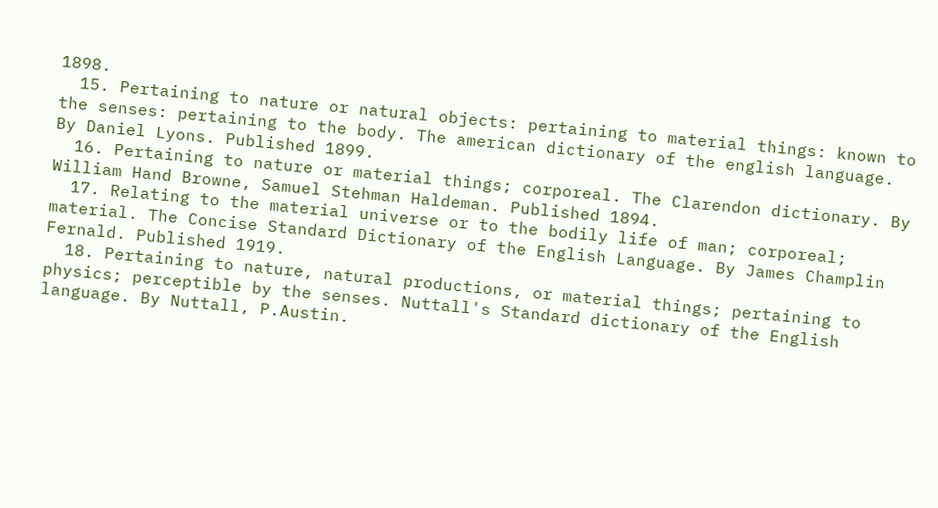1898.
  15. Pertaining to nature or natural objects: pertaining to material things: known to the senses: pertaining to the body. The american dictionary of the english language. By Daniel Lyons. Published 1899.
  16. Pertaining to nature or material things; corporeal. The Clarendon dictionary. By William Hand Browne, Samuel Stehman Haldeman. Published 1894.
  17. Relating to the material universe or to the bodily life of man; corporeal; material. The Concise Standard Dictionary of the English Language. By James Champlin Fernald. Published 1919.
  18. Pertaining to nature, natural productions, or material things; pertaining to physics; perceptible by the senses. Nuttall's Standard dictionary of the English language. By Nuttall, P.Austin.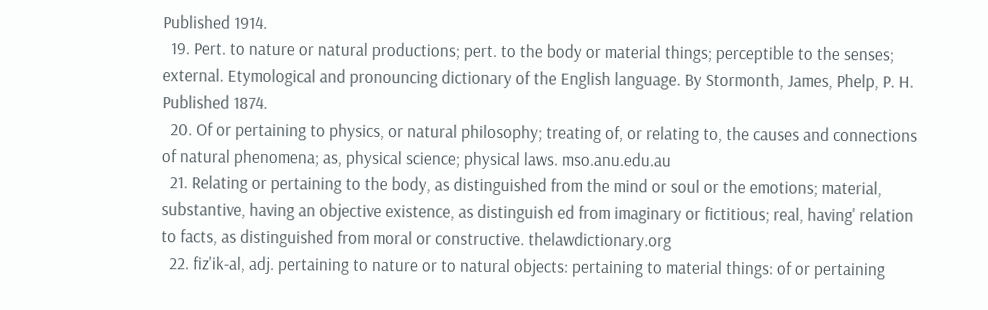Published 1914.
  19. Pert. to nature or natural productions; pert. to the body or material things; perceptible to the senses; external. Etymological and pronouncing dictionary of the English language. By Stormonth, James, Phelp, P. H. Published 1874.
  20. Of or pertaining to physics, or natural philosophy; treating of, or relating to, the causes and connections of natural phenomena; as, physical science; physical laws. mso.anu.edu.au
  21. Relating or pertaining to the body, as distinguished from the mind or soul or the emotions; material, substantive, having an objective existence, as distinguish ed from imaginary or fictitious; real, having' relation to facts, as distinguished from moral or constructive. thelawdictionary.org
  22. fiz'ik-al, adj. pertaining to nature or to natural objects: pertaining to material things: of or pertaining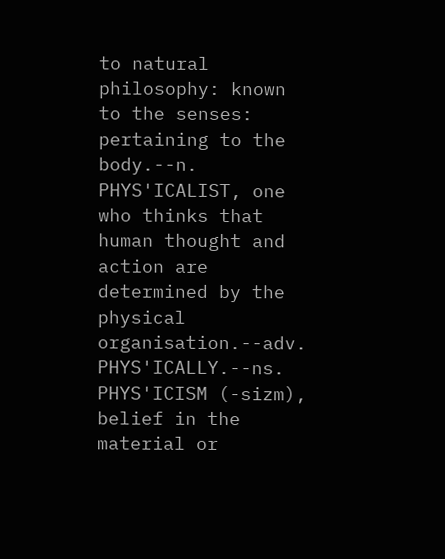to natural philosophy: known to the senses: pertaining to the body.--n. PHYS'ICALIST, one who thinks that human thought and action are determined by the physical organisation.--adv. PHYS'ICALLY.--ns. PHYS'ICISM (-sizm), belief in the material or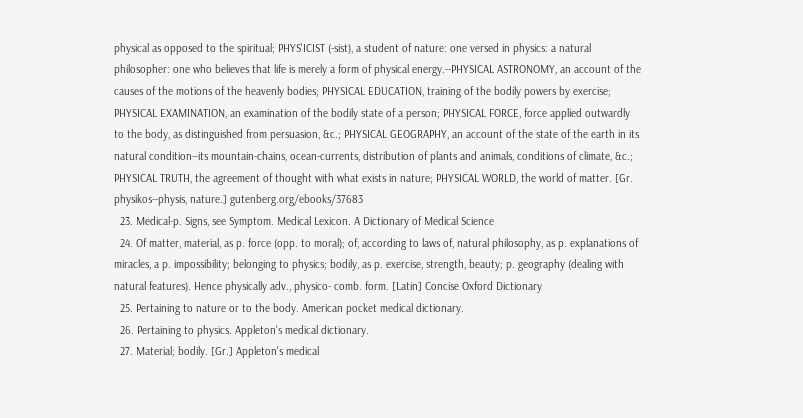physical as opposed to the spiritual; PHYS'ICIST (-sist), a student of nature: one versed in physics: a natural philosopher: one who believes that life is merely a form of physical energy.--PHYSICAL ASTRONOMY, an account of the causes of the motions of the heavenly bodies; PHYSICAL EDUCATION, training of the bodily powers by exercise; PHYSICAL EXAMINATION, an examination of the bodily state of a person; PHYSICAL FORCE, force applied outwardly to the body, as distinguished from persuasion, &c.; PHYSICAL GEOGRAPHY, an account of the state of the earth in its natural condition--its mountain-chains, ocean-currents, distribution of plants and animals, conditions of climate, &c.; PHYSICAL TRUTH, the agreement of thought with what exists in nature; PHYSICAL WORLD, the world of matter. [Gr. physikos--physis, nature.] gutenberg.org/ebooks/37683
  23. Medical-p. Signs, see Symptom. Medical Lexicon. A Dictionary of Medical Science
  24. Of matter, material, as p. force (opp. to moral); of, according to laws of, natural philosophy, as p. explanations of miracles, a p. impossibility; belonging to physics; bodily, as p. exercise, strength, beauty; p. geography (dealing with natural features). Hence physically adv., physico- comb. form. [Latin] Concise Oxford Dictionary
  25. Pertaining to nature or to the body. American pocket medical dictionary.
  26. Pertaining to physics. Appleton's medical dictionary.
  27. Material; bodily. [Gr.] Appleton's medical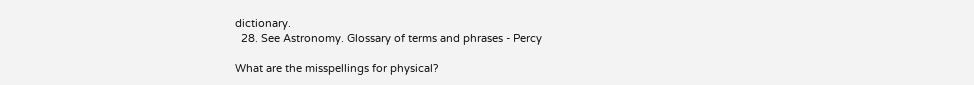dictionary.
  28. See Astronomy. Glossary of terms and phrases - Percy

What are the misspellings for physical?